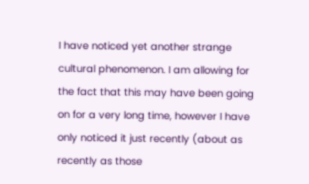I have noticed yet another strange cultural phenomenon. I am allowing for the fact that this may have been going on for a very long time, however I have only noticed it just recently (about as recently as those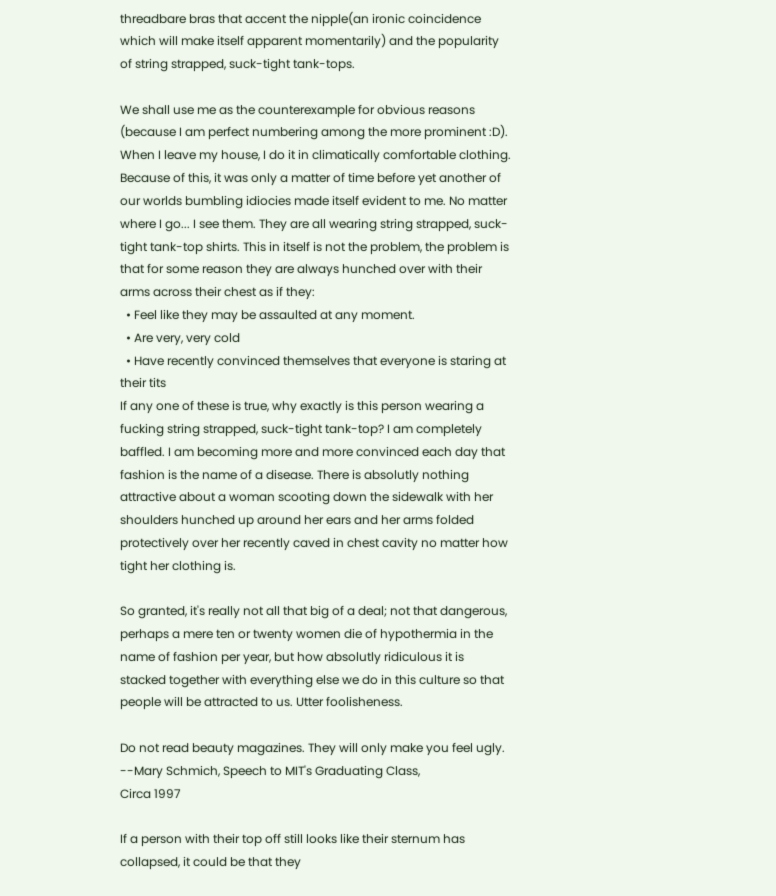threadbare bras that accent the nipple(an ironic coincidence which will make itself apparent momentarily) and the popularity of string strapped, suck-tight tank-tops.

We shall use me as the counterexample for obvious reasons (because I am perfect numbering among the more prominent :D). When I leave my house, I do it in climatically comfortable clothing. Because of this, it was only a matter of time before yet another of our worlds bumbling idiocies made itself evident to me. No matter where I go... I see them. They are all wearing string strapped, suck-tight tank-top shirts. This in itself is not the problem, the problem is that for some reason they are always hunched over with their arms across their chest as if they:
  • Feel like they may be assaulted at any moment.
  • Are very, very cold
  • Have recently convinced themselves that everyone is staring at their tits
If any one of these is true, why exactly is this person wearing a fucking string strapped, suck-tight tank-top? I am completely baffled. I am becoming more and more convinced each day that fashion is the name of a disease. There is absolutly nothing attractive about a woman scooting down the sidewalk with her shoulders hunched up around her ears and her arms folded protectively over her recently caved in chest cavity no matter how tight her clothing is.

So granted, it's really not all that big of a deal; not that dangerous, perhaps a mere ten or twenty women die of hypothermia in the name of fashion per year, but how absolutly ridiculous it is stacked together with everything else we do in this culture so that people will be attracted to us. Utter foolisheness.

Do not read beauty magazines. They will only make you feel ugly.
--Mary Schmich, Speech to MIT's Graduating Class,
Circa 1997

If a person with their top off still looks like their sternum has collapsed, it could be that they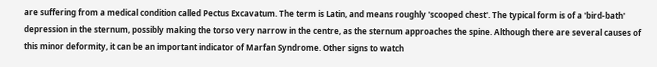are suffering from a medical condition called Pectus Excavatum. The term is Latin, and means roughly 'scooped chest'. The typical form is of a 'bird-bath' depression in the sternum, possibly making the torso very narrow in the centre, as the sternum approaches the spine. Although there are several causes of this minor deformity, it can be an important indicator of Marfan Syndrome. Other signs to watch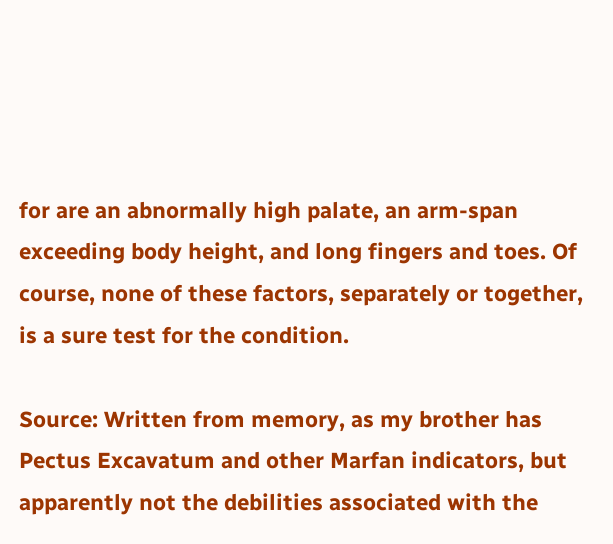for are an abnormally high palate, an arm-span exceeding body height, and long fingers and toes. Of course, none of these factors, separately or together, is a sure test for the condition.

Source: Written from memory, as my brother has Pectus Excavatum and other Marfan indicators, but apparently not the debilities associated with the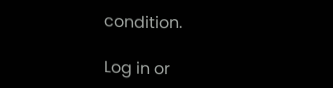condition.

Log in or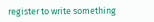register to write something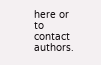here or to contact authors.